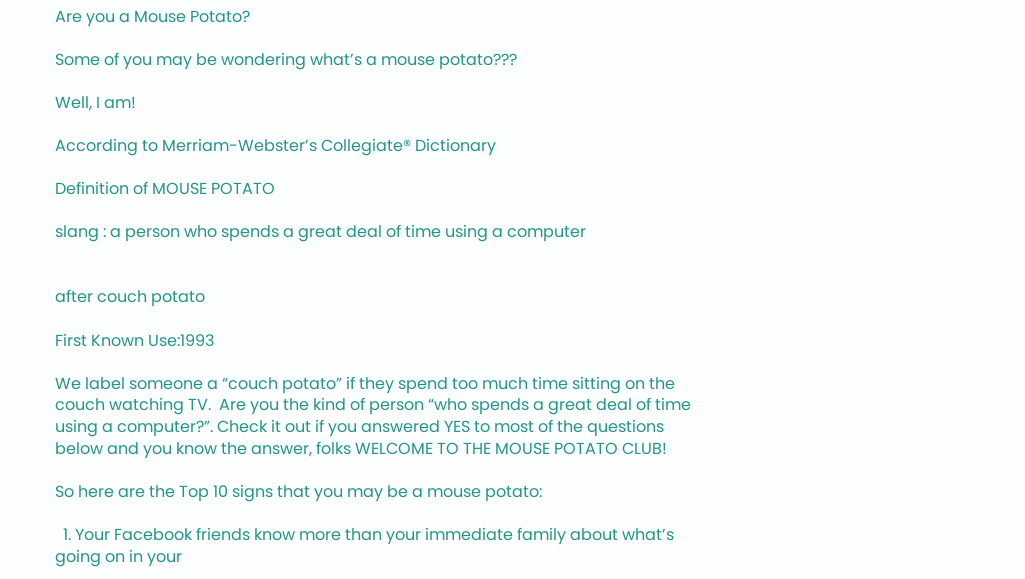Are you a Mouse Potato?

Some of you may be wondering what’s a mouse potato???

Well, I am!

According to Merriam-Webster’s Collegiate® Dictionary

Definition of MOUSE POTATO

slang : a person who spends a great deal of time using a computer


after couch potato

First Known Use:1993

We label someone a “couch potato” if they spend too much time sitting on the couch watching TV.  Are you the kind of person “who spends a great deal of time using a computer?”. Check it out if you answered YES to most of the questions below and you know the answer, folks WELCOME TO THE MOUSE POTATO CLUB!

So here are the Top 10 signs that you may be a mouse potato:

  1. Your Facebook friends know more than your immediate family about what’s going on in your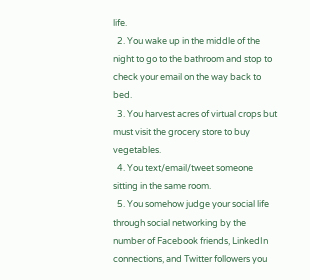life.
  2. You wake up in the middle of the night to go to the bathroom and stop to check your email on the way back to bed.
  3. You harvest acres of virtual crops but must visit the grocery store to buy vegetables.
  4. You text/email/tweet someone sitting in the same room.
  5. You somehow judge your social life through social networking by the number of Facebook friends, LinkedIn connections, and Twitter followers you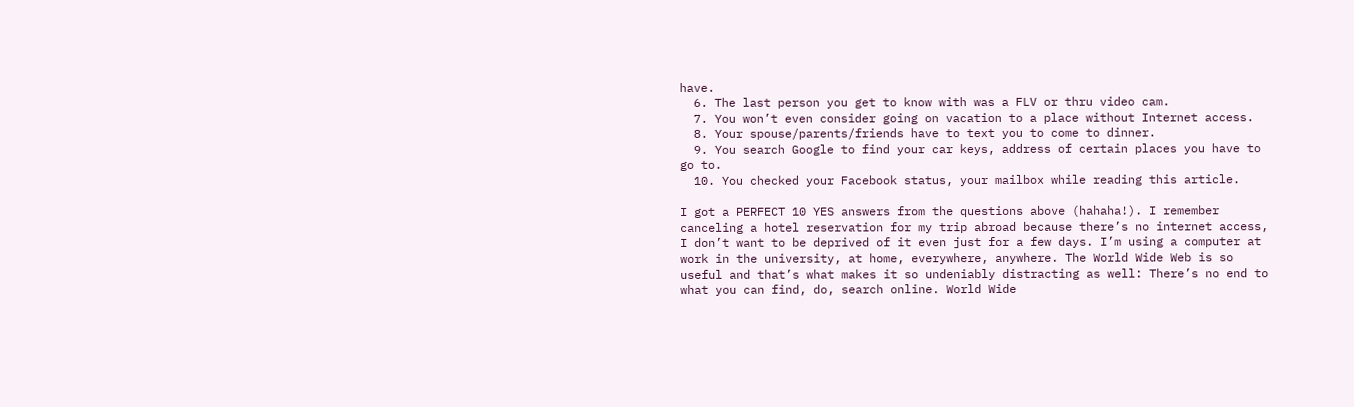have.
  6. The last person you get to know with was a FLV or thru video cam.
  7. You won’t even consider going on vacation to a place without Internet access.
  8. Your spouse/parents/friends have to text you to come to dinner.
  9. You search Google to find your car keys, address of certain places you have to go to.
  10. You checked your Facebook status, your mailbox while reading this article.

I got a PERFECT 10 YES answers from the questions above (hahaha!). I remember canceling a hotel reservation for my trip abroad because there’s no internet access, I don’t want to be deprived of it even just for a few days. I’m using a computer at work in the university, at home, everywhere, anywhere. The World Wide Web is so useful and that’s what makes it so undeniably distracting as well: There’s no end to what you can find, do, search online. World Wide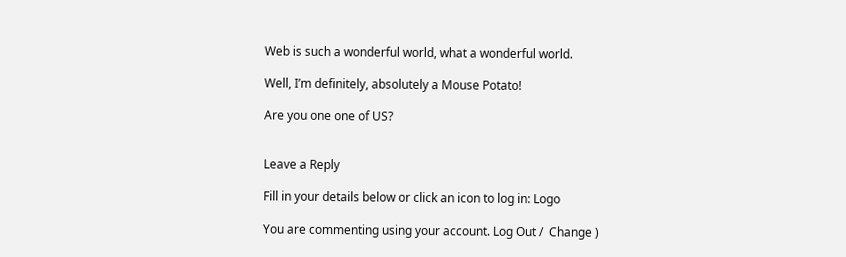Web is such a wonderful world, what a wonderful world.

Well, I’m definitely, absolutely a Mouse Potato!

Are you one one of US?


Leave a Reply

Fill in your details below or click an icon to log in: Logo

You are commenting using your account. Log Out /  Change )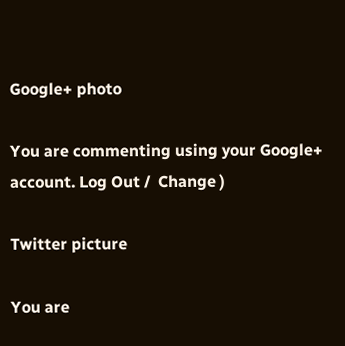Google+ photo

You are commenting using your Google+ account. Log Out /  Change )

Twitter picture

You are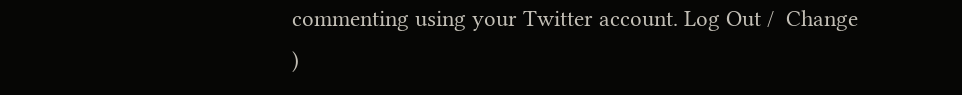commenting using your Twitter account. Log Out /  Change )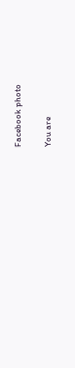Facebook photo

You are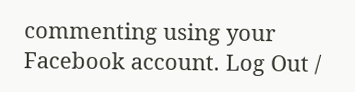commenting using your Facebook account. Log Out /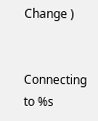Change )


Connecting to %s